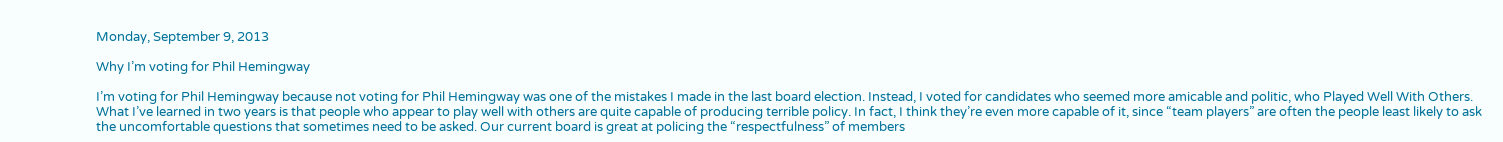Monday, September 9, 2013

Why I’m voting for Phil Hemingway

I’m voting for Phil Hemingway because not voting for Phil Hemingway was one of the mistakes I made in the last board election. Instead, I voted for candidates who seemed more amicable and politic, who Played Well With Others. What I’ve learned in two years is that people who appear to play well with others are quite capable of producing terrible policy. In fact, I think they’re even more capable of it, since “team players” are often the people least likely to ask the uncomfortable questions that sometimes need to be asked. Our current board is great at policing the “respectfulness” of members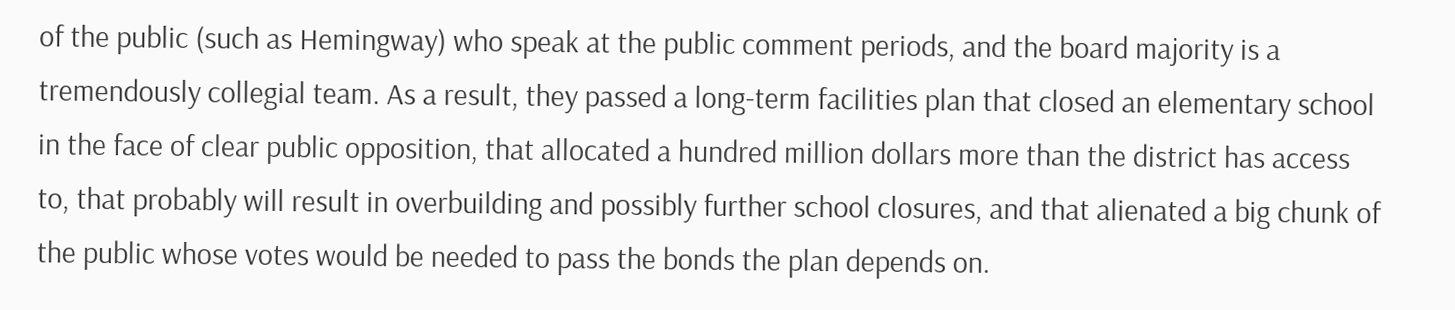of the public (such as Hemingway) who speak at the public comment periods, and the board majority is a tremendously collegial team. As a result, they passed a long-term facilities plan that closed an elementary school in the face of clear public opposition, that allocated a hundred million dollars more than the district has access to, that probably will result in overbuilding and possibly further school closures, and that alienated a big chunk of the public whose votes would be needed to pass the bonds the plan depends on.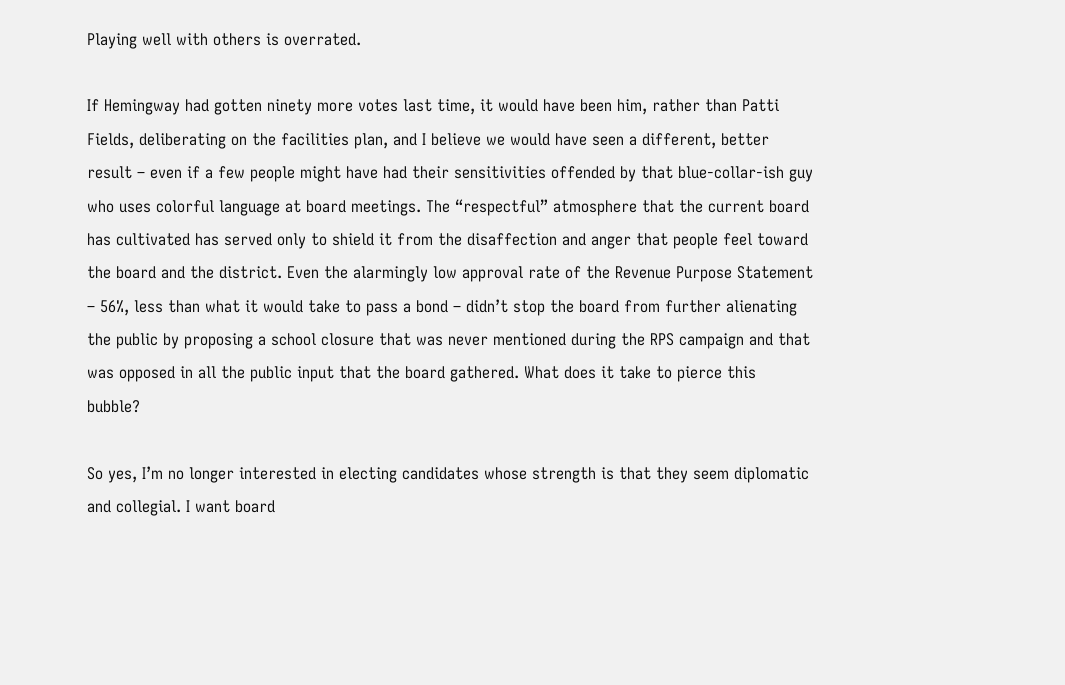Playing well with others is overrated.

If Hemingway had gotten ninety more votes last time, it would have been him, rather than Patti Fields, deliberating on the facilities plan, and I believe we would have seen a different, better result – even if a few people might have had their sensitivities offended by that blue-collar-ish guy who uses colorful language at board meetings. The “respectful” atmosphere that the current board has cultivated has served only to shield it from the disaffection and anger that people feel toward the board and the district. Even the alarmingly low approval rate of the Revenue Purpose Statement – 56%, less than what it would take to pass a bond – didn’t stop the board from further alienating the public by proposing a school closure that was never mentioned during the RPS campaign and that was opposed in all the public input that the board gathered. What does it take to pierce this bubble?

So yes, I’m no longer interested in electing candidates whose strength is that they seem diplomatic and collegial. I want board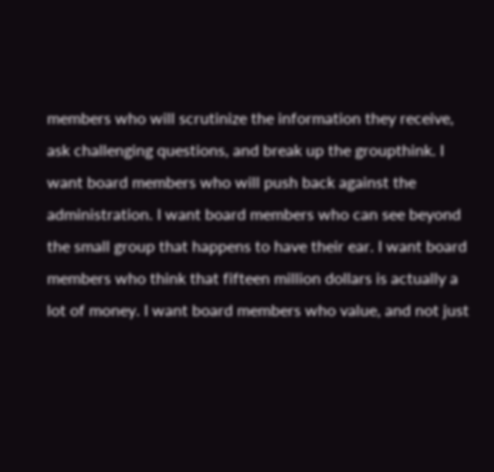members who will scrutinize the information they receive, ask challenging questions, and break up the groupthink. I want board members who will push back against the administration. I want board members who can see beyond the small group that happens to have their ear. I want board members who think that fifteen million dollars is actually a lot of money. I want board members who value, and not just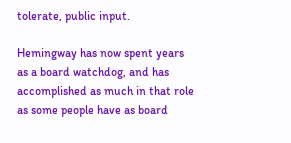tolerate, public input.

Hemingway has now spent years as a board watchdog, and has accomplished as much in that role as some people have as board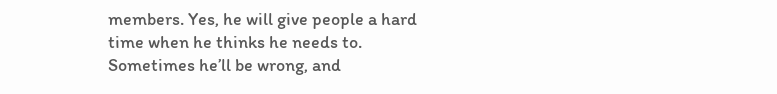members. Yes, he will give people a hard time when he thinks he needs to. Sometimes he’ll be wrong, and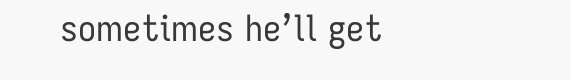sometimes he’ll get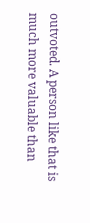outvoted. A person like that is much more valuable than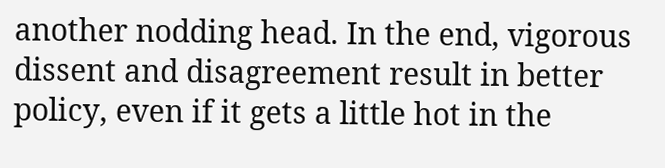another nodding head. In the end, vigorous dissent and disagreement result in better policy, even if it gets a little hot in the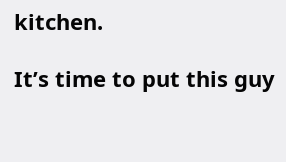kitchen.

It’s time to put this guy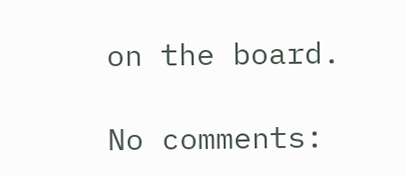on the board.

No comments: